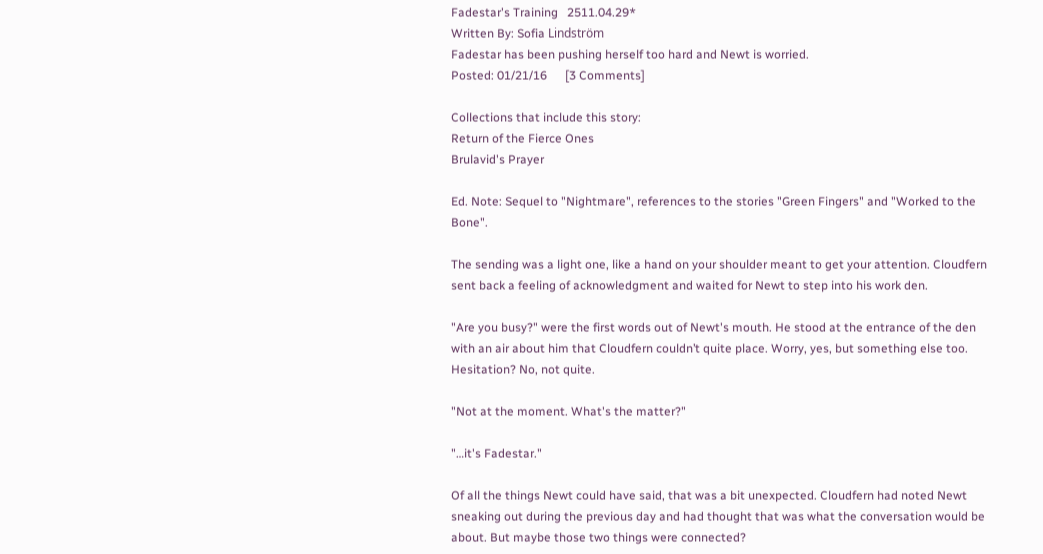Fadestar's Training   2511.04.29*
Written By: Sofia Lindström
Fadestar has been pushing herself too hard and Newt is worried.
Posted: 01/21/16      [3 Comments]

Collections that include this story:
Return of the Fierce Ones
Brulavid's Prayer

Ed. Note: Sequel to "Nightmare", references to the stories "Green Fingers" and "Worked to the Bone".

The sending was a light one, like a hand on your shoulder meant to get your attention. Cloudfern sent back a feeling of acknowledgment and waited for Newt to step into his work den.

"Are you busy?" were the first words out of Newt's mouth. He stood at the entrance of the den with an air about him that Cloudfern couldn’t quite place. Worry, yes, but something else too. Hesitation? No, not quite.

"Not at the moment. What's the matter?"

"…it's Fadestar."

Of all the things Newt could have said, that was a bit unexpected. Cloudfern had noted Newt sneaking out during the previous day and had thought that was what the conversation would be about. But maybe those two things were connected?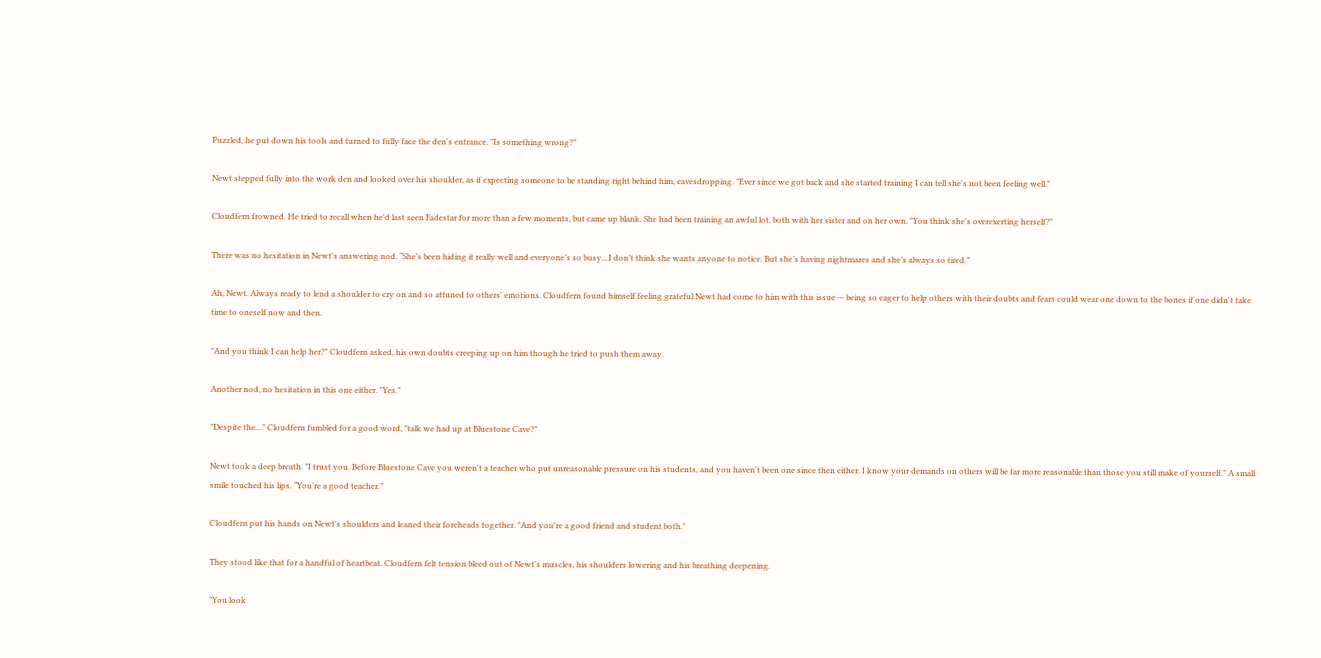Puzzled, he put down his tools and turned to fully face the den's entrance. "Is something wrong?"

Newt stepped fully into the work den and looked over his shoulder, as if expecting someone to be standing right behind him, eavesdropping. "Ever since we got back and she started training I can tell she's not been feeling well."

Cloudfern frowned. He tried to recall when he'd last seen Fadestar for more than a few moments, but came up blank. She had been training an awful lot, both with her sister and on her own. "You think she's overexerting herself?"

There was no hesitation in Newt's answering nod. “She’s been hiding it really well and everyone’s so busy…I don’t think she wants anyone to notice. But she’s having nightmares and she’s always so tired.”

Ah, Newt. Always ready to lend a shoulder to cry on and so attuned to others' emotions. Cloudfern found himself feeling grateful Newt had come to him with this issue — being so eager to help others with their doubts and fears could wear one down to the bones if one didn't take time to oneself now and then.

"And you think I can help her?" Cloudfern asked, his own doubts creeping up on him though he tried to push them away.

Another nod, no hesitation in this one either. "Yes."

"Despite the…" Cloudfern fumbled for a good word, "talk we had up at Bluestone Cave?"

Newt took a deep breath. "I trust you. Before Bluestone Cave you weren't a teacher who put unreasonable pressure on his students, and you haven't been one since then either. I know your demands on others will be far more reasonable than those you still make of yourself." A small smile touched his lips. “You’re a good teacher.”

Cloudfern put his hands on Newt's shoulders and leaned their foreheads together. "And you're a good friend and student both."

They stood like that for a handful of heartbeat. Cloudfern felt tension bleed out of Newt's muscles, his shoulders lowering and his breathing deepening.

"You look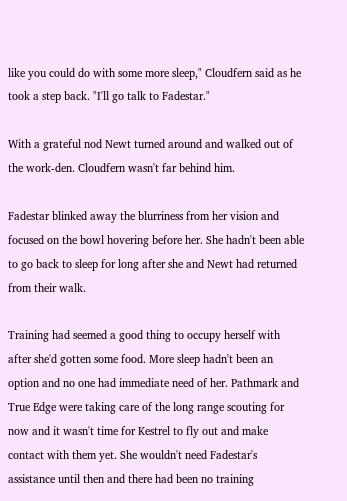like you could do with some more sleep," Cloudfern said as he took a step back. "I'll go talk to Fadestar."

With a grateful nod Newt turned around and walked out of the work-den. Cloudfern wasn't far behind him.

Fadestar blinked away the blurriness from her vision and focused on the bowl hovering before her. She hadn't been able to go back to sleep for long after she and Newt had returned from their walk.

Training had seemed a good thing to occupy herself with after she'd gotten some food. More sleep hadn't been an option and no one had immediate need of her. Pathmark and True Edge were taking care of the long range scouting for now and it wasn't time for Kestrel to fly out and make contact with them yet. She wouldn't need Fadestar's assistance until then and there had been no training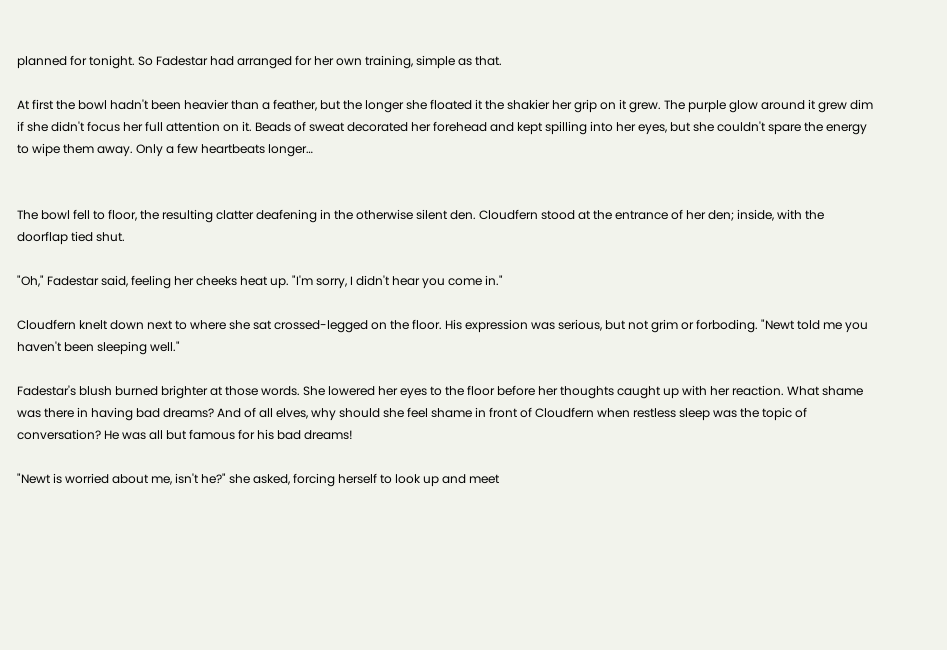planned for tonight. So Fadestar had arranged for her own training, simple as that.

At first the bowl hadn't been heavier than a feather, but the longer she floated it the shakier her grip on it grew. The purple glow around it grew dim if she didn't focus her full attention on it. Beads of sweat decorated her forehead and kept spilling into her eyes, but she couldn't spare the energy to wipe them away. Only a few heartbeats longer…


The bowl fell to floor, the resulting clatter deafening in the otherwise silent den. Cloudfern stood at the entrance of her den; inside, with the doorflap tied shut.

"Oh," Fadestar said, feeling her cheeks heat up. "I'm sorry, I didn't hear you come in."

Cloudfern knelt down next to where she sat crossed-legged on the floor. His expression was serious, but not grim or forboding. "Newt told me you haven't been sleeping well."

Fadestar's blush burned brighter at those words. She lowered her eyes to the floor before her thoughts caught up with her reaction. What shame was there in having bad dreams? And of all elves, why should she feel shame in front of Cloudfern when restless sleep was the topic of conversation? He was all but famous for his bad dreams!

"Newt is worried about me, isn't he?" she asked, forcing herself to look up and meet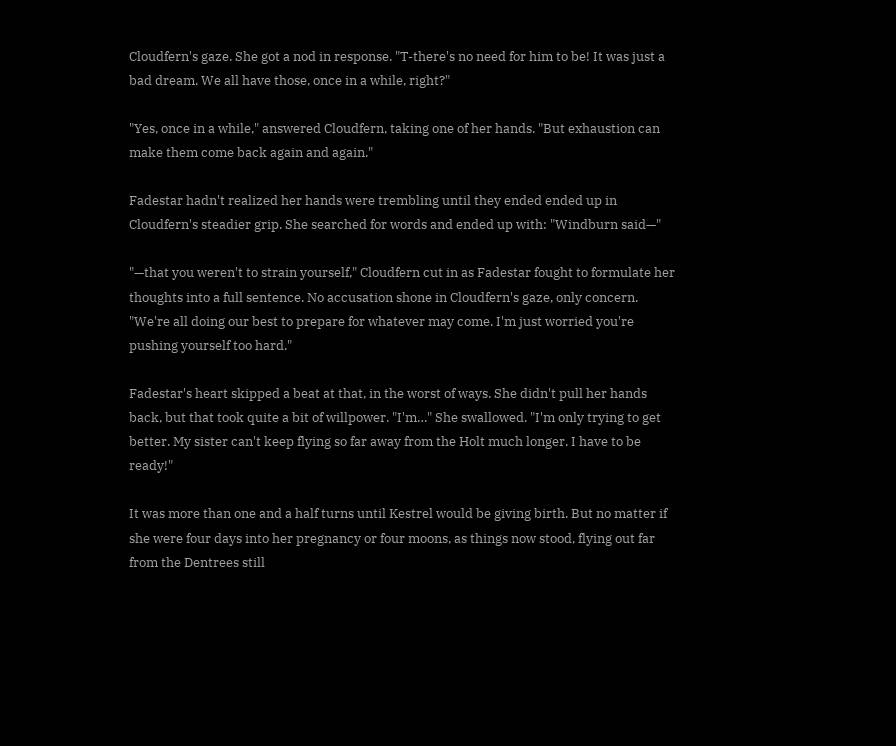Cloudfern's gaze. She got a nod in response. "T-there's no need for him to be! It was just a bad dream. We all have those, once in a while, right?"

"Yes, once in a while," answered Cloudfern, taking one of her hands. "But exhaustion can make them come back again and again."

Fadestar hadn't realized her hands were trembling until they ended ended up in Cloudfern's steadier grip. She searched for words and ended up with: "Windburn said—"

"—that you weren't to strain yourself," Cloudfern cut in as Fadestar fought to formulate her thoughts into a full sentence. No accusation shone in Cloudfern's gaze, only concern. "We're all doing our best to prepare for whatever may come. I'm just worried you're pushing yourself too hard."

Fadestar's heart skipped a beat at that, in the worst of ways. She didn't pull her hands back, but that took quite a bit of willpower. "I'm…" She swallowed. "I'm only trying to get better. My sister can't keep flying so far away from the Holt much longer. I have to be ready!"

It was more than one and a half turns until Kestrel would be giving birth. But no matter if she were four days into her pregnancy or four moons, as things now stood, flying out far from the Dentrees still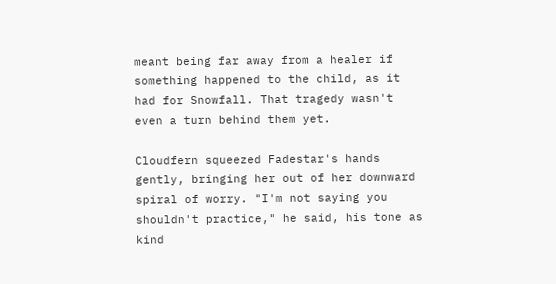meant being far away from a healer if something happened to the child, as it had for Snowfall. That tragedy wasn't even a turn behind them yet.

Cloudfern squeezed Fadestar's hands gently, bringing her out of her downward spiral of worry. "I'm not saying you shouldn't practice," he said, his tone as kind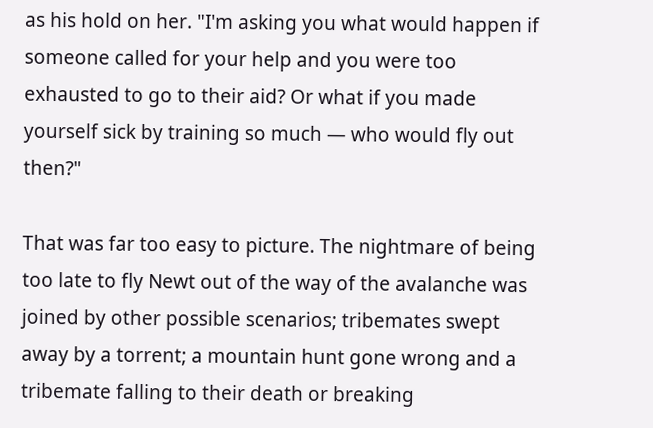as his hold on her. "I'm asking you what would happen if someone called for your help and you were too exhausted to go to their aid? Or what if you made yourself sick by training so much — who would fly out then?"

That was far too easy to picture. The nightmare of being too late to fly Newt out of the way of the avalanche was joined by other possible scenarios; tribemates swept away by a torrent; a mountain hunt gone wrong and a tribemate falling to their death or breaking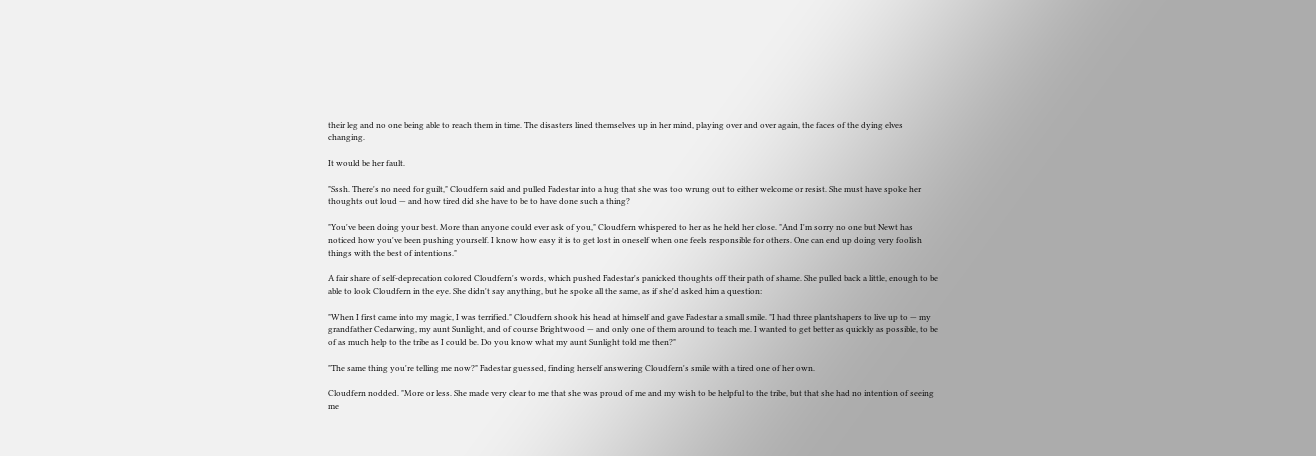their leg and no one being able to reach them in time. The disasters lined themselves up in her mind, playing over and over again, the faces of the dying elves changing.

It would be her fault.

"Sssh. There's no need for guilt," Cloudfern said and pulled Fadestar into a hug that she was too wrung out to either welcome or resist. She must have spoke her thoughts out loud — and how tired did she have to be to have done such a thing?

"You've been doing your best. More than anyone could ever ask of you," Cloudfern whispered to her as he held her close. "And I'm sorry no one but Newt has noticed how you've been pushing yourself. I know how easy it is to get lost in oneself when one feels responsible for others. One can end up doing very foolish things with the best of intentions."

A fair share of self-deprecation colored Cloudfern's words, which pushed Fadestar's panicked thoughts off their path of shame. She pulled back a little, enough to be able to look Cloudfern in the eye. She didn't say anything, but he spoke all the same, as if she'd asked him a question:

"When I first came into my magic, I was terrified." Cloudfern shook his head at himself and gave Fadestar a small smile. "I had three plantshapers to live up to — my grandfather Cedarwing, my aunt Sunlight, and of course Brightwood — and only one of them around to teach me. I wanted to get better as quickly as possible, to be of as much help to the tribe as I could be. Do you know what my aunt Sunlight told me then?"

"The same thing you're telling me now?" Fadestar guessed, finding herself answering Cloudfern's smile with a tired one of her own.

Cloudfern nodded. "More or less. She made very clear to me that she was proud of me and my wish to be helpful to the tribe, but that she had no intention of seeing me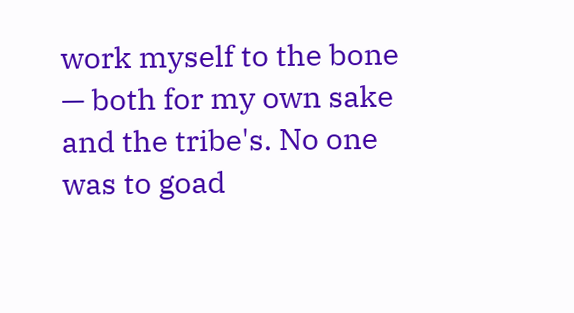work myself to the bone — both for my own sake and the tribe's. No one was to goad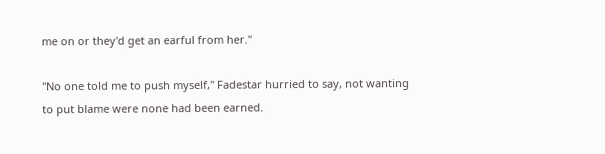me on or they'd get an earful from her."

"No one told me to push myself," Fadestar hurried to say, not wanting to put blame were none had been earned.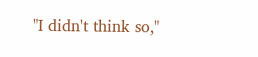"I didn't think so,"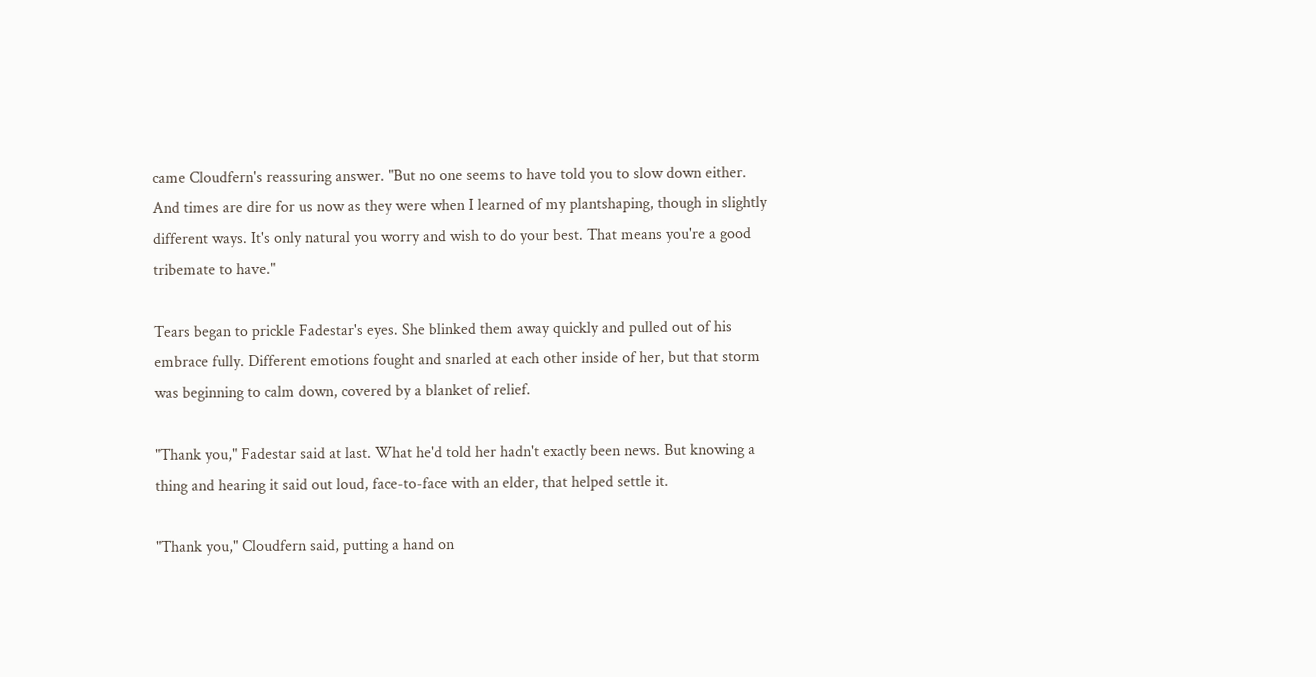came Cloudfern's reassuring answer. "But no one seems to have told you to slow down either. And times are dire for us now as they were when I learned of my plantshaping, though in slightly different ways. It's only natural you worry and wish to do your best. That means you're a good tribemate to have."

Tears began to prickle Fadestar's eyes. She blinked them away quickly and pulled out of his embrace fully. Different emotions fought and snarled at each other inside of her, but that storm was beginning to calm down, covered by a blanket of relief.

"Thank you," Fadestar said at last. What he'd told her hadn't exactly been news. But knowing a thing and hearing it said out loud, face-to-face with an elder, that helped settle it.

"Thank you," Cloudfern said, putting a hand on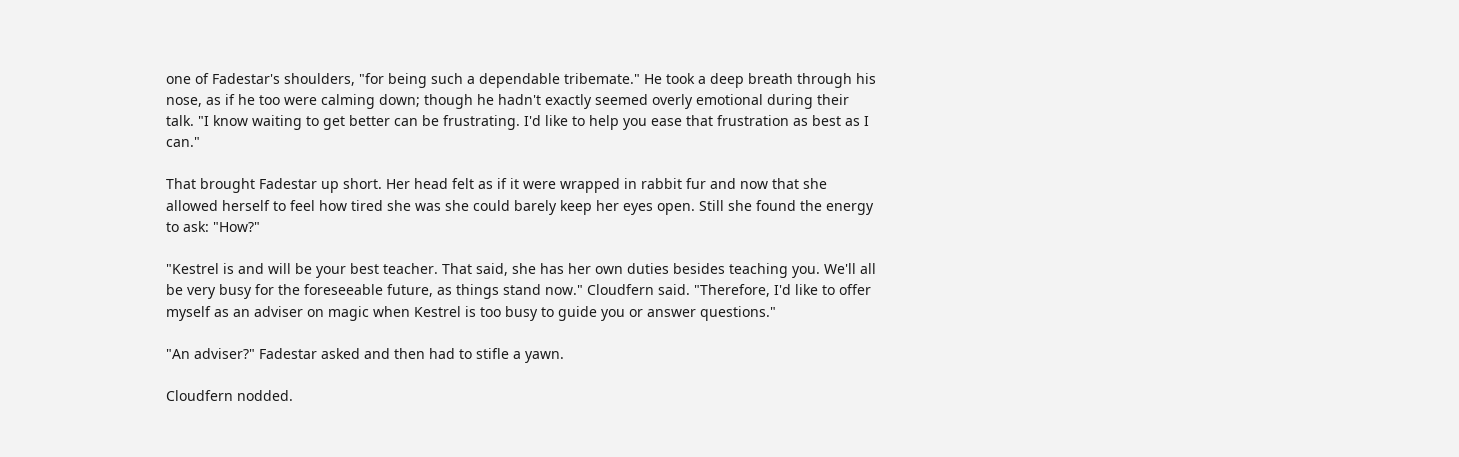one of Fadestar's shoulders, "for being such a dependable tribemate." He took a deep breath through his nose, as if he too were calming down; though he hadn't exactly seemed overly emotional during their talk. "I know waiting to get better can be frustrating. I'd like to help you ease that frustration as best as I can."

That brought Fadestar up short. Her head felt as if it were wrapped in rabbit fur and now that she allowed herself to feel how tired she was she could barely keep her eyes open. Still she found the energy to ask: "How?"

"Kestrel is and will be your best teacher. That said, she has her own duties besides teaching you. We'll all be very busy for the foreseeable future, as things stand now." Cloudfern said. "Therefore, I'd like to offer myself as an adviser on magic when Kestrel is too busy to guide you or answer questions."

"An adviser?" Fadestar asked and then had to stifle a yawn.

Cloudfern nodded.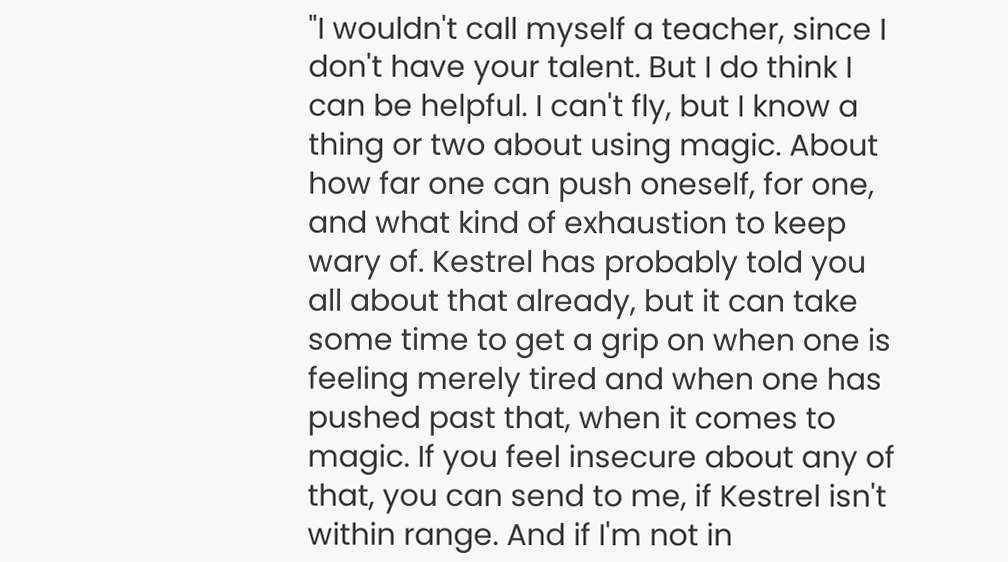"I wouldn't call myself a teacher, since I don't have your talent. But I do think I can be helpful. I can't fly, but I know a thing or two about using magic. About how far one can push oneself, for one, and what kind of exhaustion to keep wary of. Kestrel has probably told you all about that already, but it can take some time to get a grip on when one is feeling merely tired and when one has pushed past that, when it comes to magic. If you feel insecure about any of that, you can send to me, if Kestrel isn't within range. And if I'm not in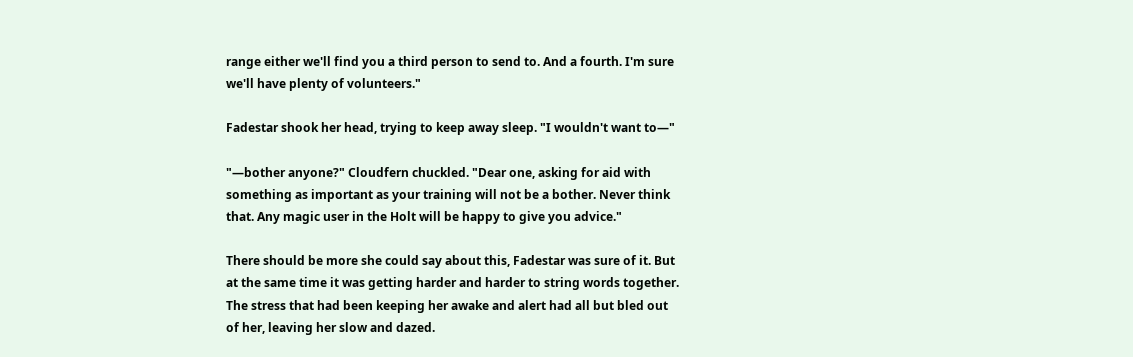range either we'll find you a third person to send to. And a fourth. I'm sure we'll have plenty of volunteers."

Fadestar shook her head, trying to keep away sleep. "I wouldn't want to—"

"—bother anyone?" Cloudfern chuckled. "Dear one, asking for aid with something as important as your training will not be a bother. Never think that. Any magic user in the Holt will be happy to give you advice."

There should be more she could say about this, Fadestar was sure of it. But at the same time it was getting harder and harder to string words together. The stress that had been keeping her awake and alert had all but bled out of her, leaving her slow and dazed.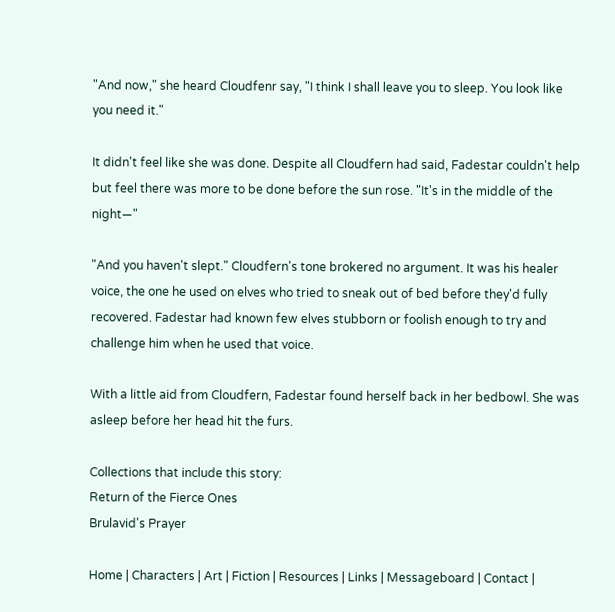"And now," she heard Cloudfenr say, "I think I shall leave you to sleep. You look like you need it."

It didn't feel like she was done. Despite all Cloudfern had said, Fadestar couldn't help but feel there was more to be done before the sun rose. "It's in the middle of the night—"

"And you haven't slept." Cloudfern's tone brokered no argument. It was his healer voice, the one he used on elves who tried to sneak out of bed before they'd fully recovered. Fadestar had known few elves stubborn or foolish enough to try and challenge him when he used that voice.

With a little aid from Cloudfern, Fadestar found herself back in her bedbowl. She was asleep before her head hit the furs.

Collections that include this story:
Return of the Fierce Ones
Brulavid's Prayer

Home | Characters | Art | Fiction | Resources | Links | Messageboard | Contact |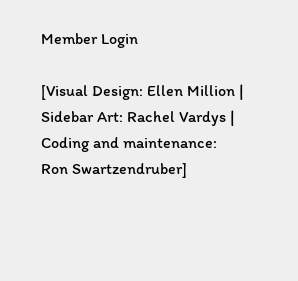Member Login

[Visual Design: Ellen Million | Sidebar Art: Rachel Vardys | Coding and maintenance: Ron Swartzendruber]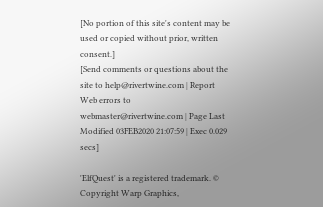[No portion of this site's content may be used or copied without prior, written consent.]
[Send comments or questions about the site to help@rivertwine.com | Report Web errors to webmaster@rivertwine.com | Page Last Modified 03FEB2020 21:07:59 | Exec 0.029 secs]

'ElfQuest' is a registered trademark. © Copyright Warp Graphics,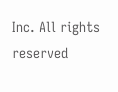Inc. All rights reserved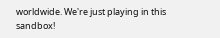worldwide. We're just playing in this sandbox!